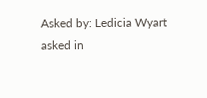Asked by: Ledicia Wyart
asked in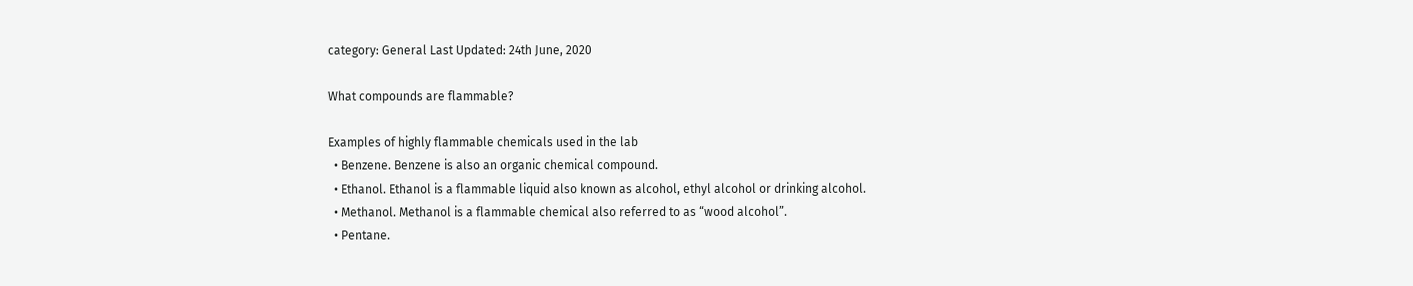category: General Last Updated: 24th June, 2020

What compounds are flammable?

Examples of highly flammable chemicals used in the lab
  • Benzene. Benzene is also an organic chemical compound.
  • Ethanol. Ethanol is a flammable liquid also known as alcohol, ethyl alcohol or drinking alcohol.
  • Methanol. Methanol is a flammable chemical also referred to as “wood alcohol”.
  • Pentane.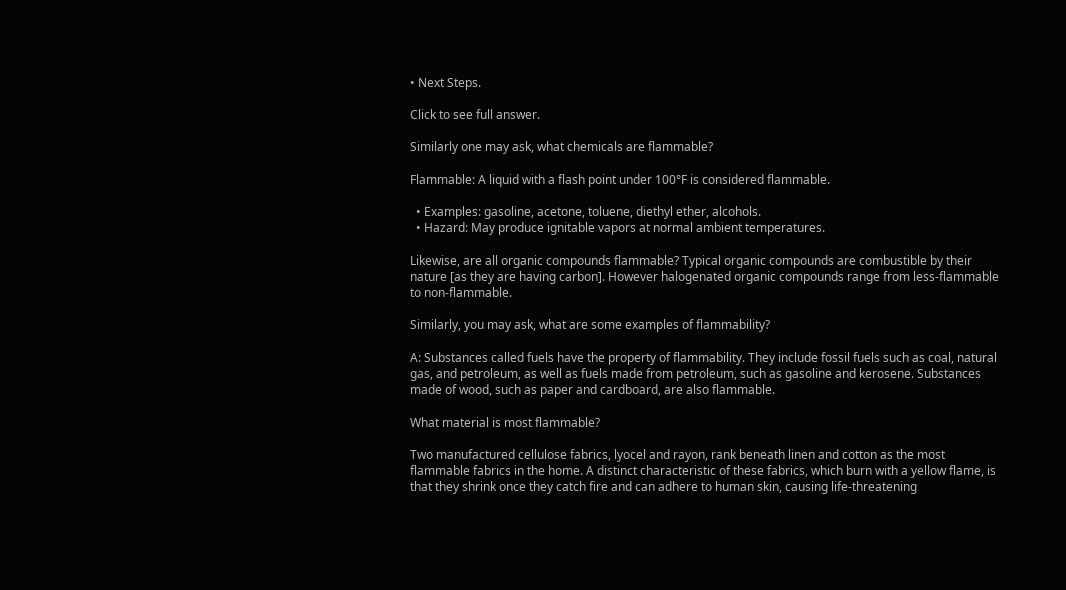• Next Steps.

Click to see full answer.

Similarly one may ask, what chemicals are flammable?

Flammable: A liquid with a flash point under 100°F is considered flammable.

  • Examples: gasoline, acetone, toluene, diethyl ether, alcohols.
  • Hazard: May produce ignitable vapors at normal ambient temperatures.

Likewise, are all organic compounds flammable? Typical organic compounds are combustible by their nature [as they are having carbon]. However halogenated organic compounds range from less-flammable to non-flammable.

Similarly, you may ask, what are some examples of flammability?

A: Substances called fuels have the property of flammability. They include fossil fuels such as coal, natural gas, and petroleum, as well as fuels made from petroleum, such as gasoline and kerosene. Substances made of wood, such as paper and cardboard, are also flammable.

What material is most flammable?

Two manufactured cellulose fabrics, lyocel and rayon, rank beneath linen and cotton as the most flammable fabrics in the home. A distinct characteristic of these fabrics, which burn with a yellow flame, is that they shrink once they catch fire and can adhere to human skin, causing life-threatening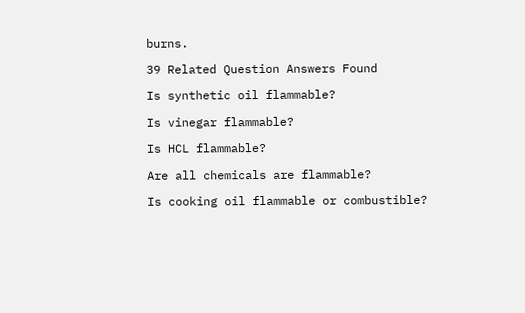burns.

39 Related Question Answers Found

Is synthetic oil flammable?

Is vinegar flammable?

Is HCL flammable?

Are all chemicals are flammable?

Is cooking oil flammable or combustible?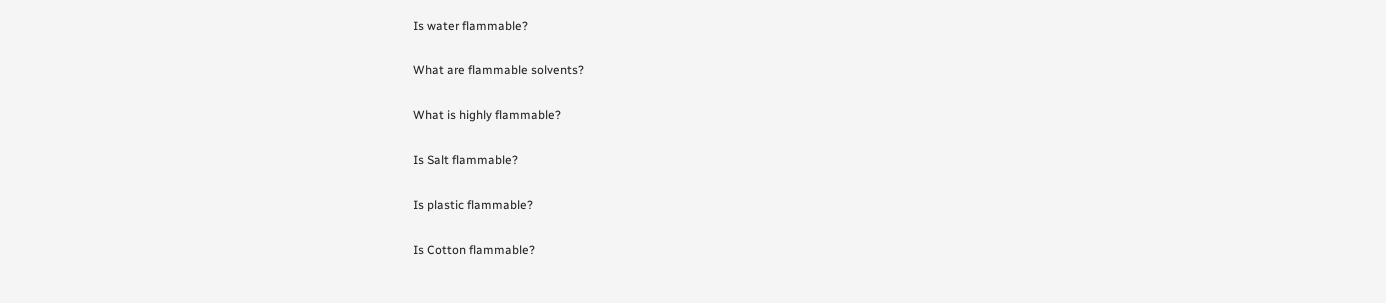Is water flammable?

What are flammable solvents?

What is highly flammable?

Is Salt flammable?

Is plastic flammable?

Is Cotton flammable?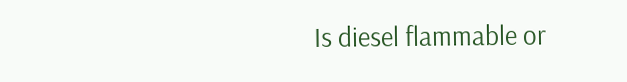Is diesel flammable or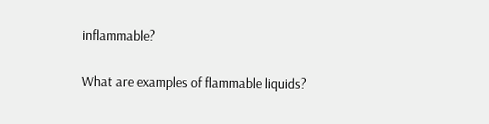inflammable?

What are examples of flammable liquids?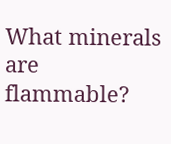What minerals are flammable?